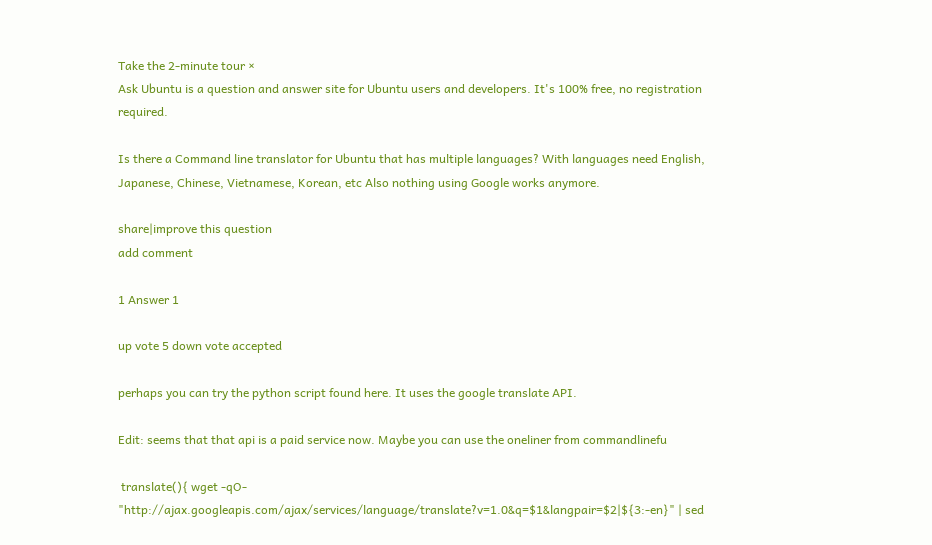Take the 2-minute tour ×
Ask Ubuntu is a question and answer site for Ubuntu users and developers. It's 100% free, no registration required.

Is there a Command line translator for Ubuntu that has multiple languages? With languages need English, Japanese, Chinese, Vietnamese, Korean, etc Also nothing using Google works anymore.

share|improve this question
add comment

1 Answer 1

up vote 5 down vote accepted

perhaps you can try the python script found here. It uses the google translate API.

Edit: seems that that api is a paid service now. Maybe you can use the oneliner from commandlinefu

 translate(){ wget -qO- "http://ajax.googleapis.com/ajax/services/language/translate?v=1.0&q=$1&langpair=$2|${3:-en}" | sed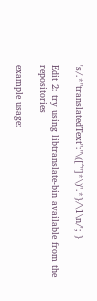's/.*"translatedText":"\([^"]*\)".*}/\1\n/'; }

Edit 2: try using libtranslate-bin available from the repositories

example usage: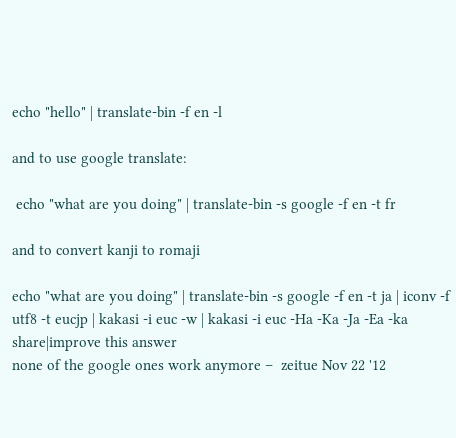echo "hello" | translate-bin -f en -l

and to use google translate:

 echo "what are you doing" | translate-bin -s google -f en -t fr

and to convert kanji to romaji

echo "what are you doing" | translate-bin -s google -f en -t ja | iconv -f utf8 -t eucjp | kakasi -i euc -w | kakasi -i euc -Ha -Ka -Ja -Ea -ka
share|improve this answer
none of the google ones work anymore –  zeitue Nov 22 '12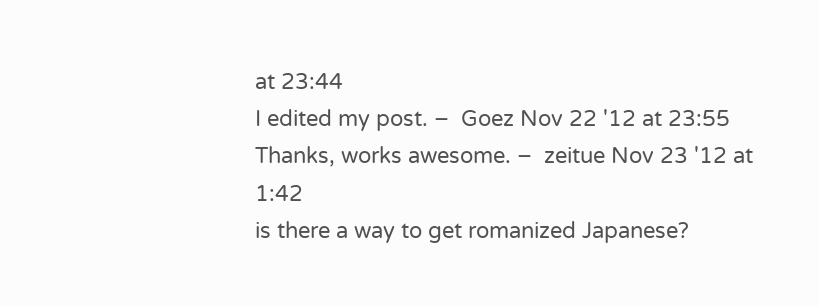at 23:44
I edited my post. –  Goez Nov 22 '12 at 23:55
Thanks, works awesome. –  zeitue Nov 23 '12 at 1:42
is there a way to get romanized Japanese?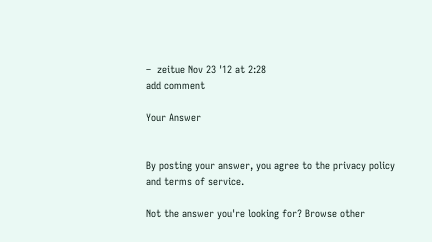–  zeitue Nov 23 '12 at 2:28
add comment

Your Answer


By posting your answer, you agree to the privacy policy and terms of service.

Not the answer you're looking for? Browse other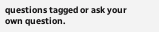questions tagged or ask your own question.